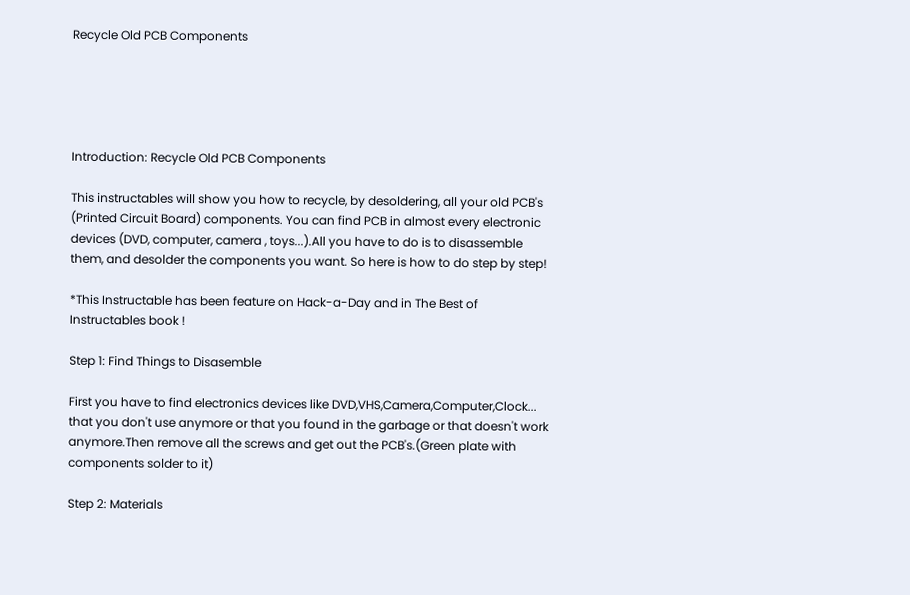Recycle Old PCB Components





Introduction: Recycle Old PCB Components

This instructables will show you how to recycle, by desoldering, all your old PCB's (Printed Circuit Board) components. You can find PCB in almost every electronic devices (DVD, computer, camera , toys...).All you have to do is to disassemble them, and desolder the components you want. So here is how to do step by step!

*This Instructable has been feature on Hack-a-Day and in The Best of Instructables book !

Step 1: Find Things to Disasemble

First you have to find electronics devices like DVD,VHS,Camera,Computer,Clock... that you don't use anymore or that you found in the garbage or that doesn't work anymore.Then remove all the screws and get out the PCB's.(Green plate with components solder to it)

Step 2: Materials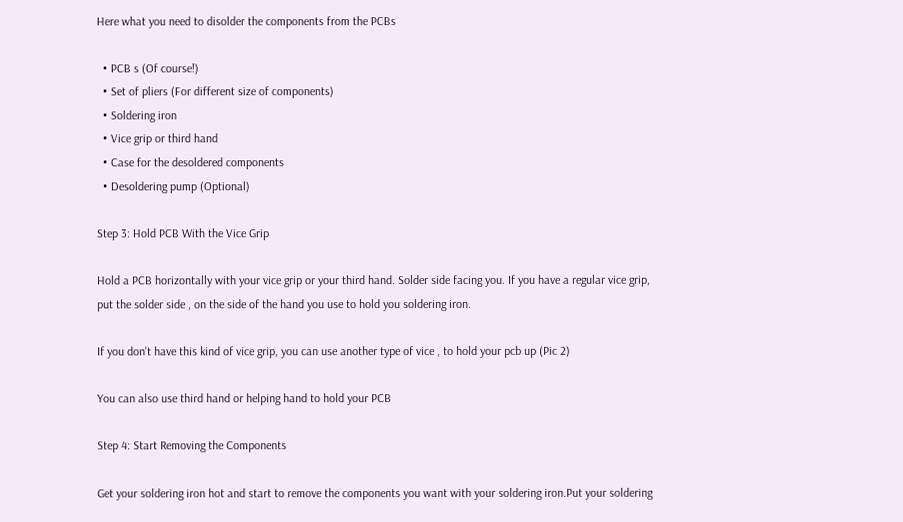Here what you need to disolder the components from the PCBs

  • PCB s (Of course!)
  • Set of pliers (For different size of components)
  • Soldering iron
  • Vice grip or third hand
  • Case for the desoldered components
  • Desoldering pump (Optional)

Step 3: Hold PCB With the Vice Grip

Hold a PCB horizontally with your vice grip or your third hand. Solder side facing you. If you have a regular vice grip, put the solder side , on the side of the hand you use to hold you soldering iron.

If you don't have this kind of vice grip, you can use another type of vice , to hold your pcb up (Pic 2)

You can also use third hand or helping hand to hold your PCB

Step 4: Start Removing the Components

Get your soldering iron hot and start to remove the components you want with your soldering iron.Put your soldering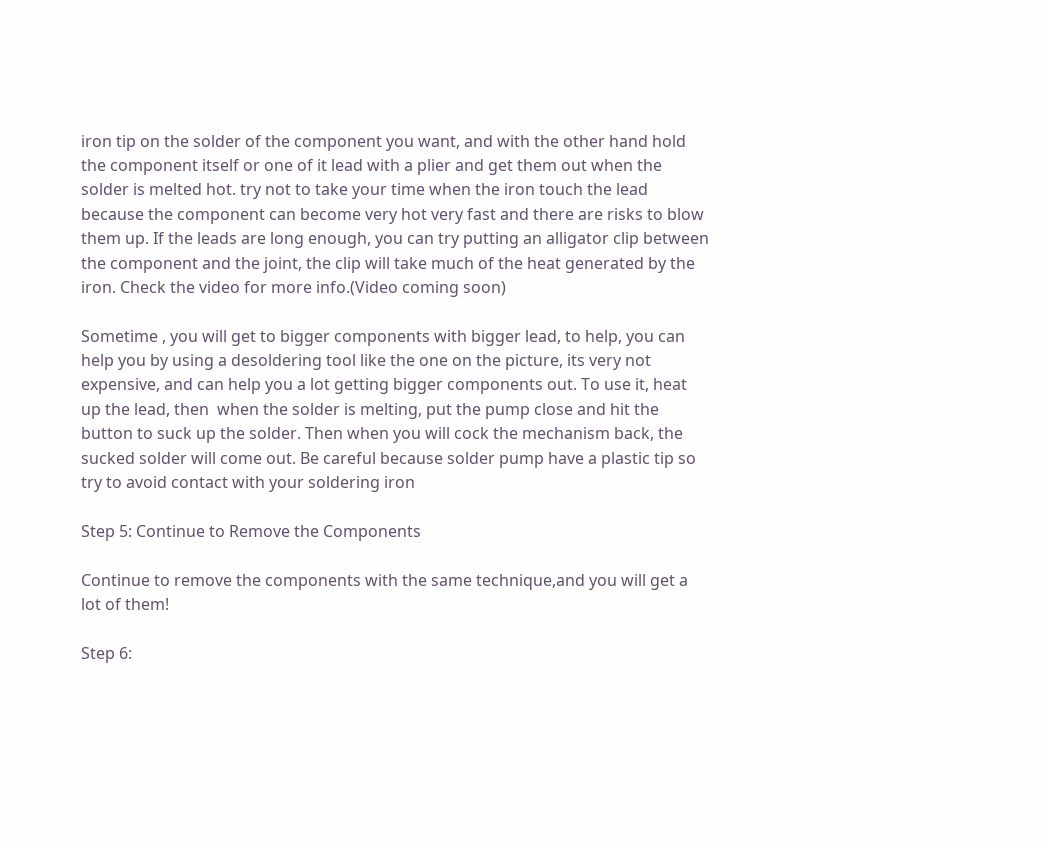iron tip on the solder of the component you want, and with the other hand hold the component itself or one of it lead with a plier and get them out when the solder is melted hot. try not to take your time when the iron touch the lead because the component can become very hot very fast and there are risks to blow them up. If the leads are long enough, you can try putting an alligator clip between the component and the joint, the clip will take much of the heat generated by the iron. Check the video for more info.(Video coming soon)

Sometime , you will get to bigger components with bigger lead, to help, you can help you by using a desoldering tool like the one on the picture, its very not expensive, and can help you a lot getting bigger components out. To use it, heat up the lead, then  when the solder is melting, put the pump close and hit the button to suck up the solder. Then when you will cock the mechanism back, the sucked solder will come out. Be careful because solder pump have a plastic tip so try to avoid contact with your soldering iron

Step 5: Continue to Remove the Components

Continue to remove the components with the same technique,and you will get a lot of them!

Step 6: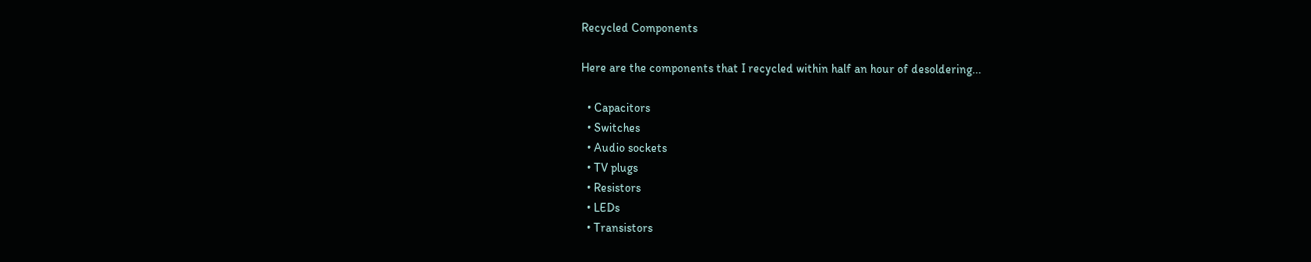Recycled Components

Here are the components that I recycled within half an hour of desoldering...

  • Capacitors
  • Switches
  • Audio sockets
  • TV plugs
  • Resistors
  • LEDs
  • Transistors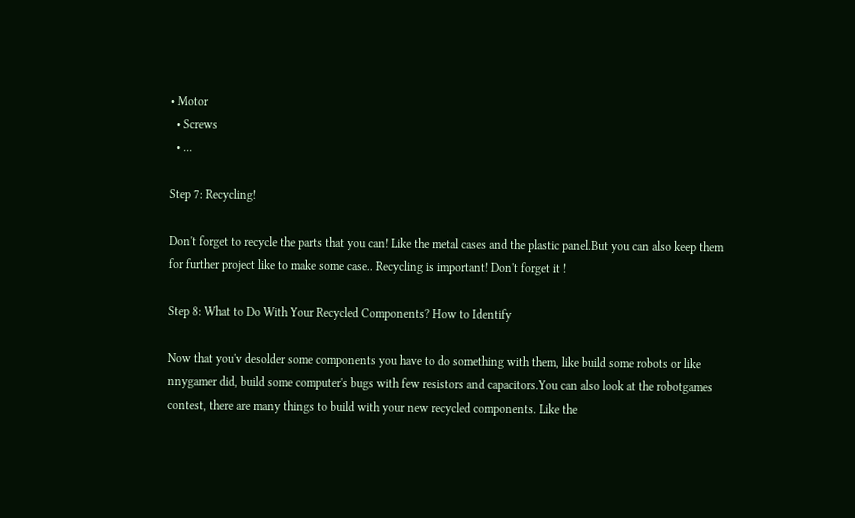• Motor
  • Screws
  • ...

Step 7: Recycling!

Don't forget to recycle the parts that you can! Like the metal cases and the plastic panel.But you can also keep them for further project like to make some case.. Recycling is important! Don't forget it !

Step 8: What to Do With Your Recycled Components? How to Identify

Now that you'v desolder some components you have to do something with them, like build some robots or like nnygamer did, build some computer's bugs with few resistors and capacitors.You can also look at the robotgames contest, there are many things to build with your new recycled components. Like the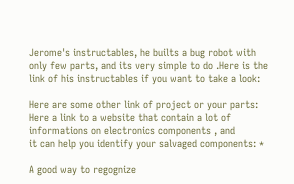Jerome's instructables, he builts a bug robot with only few parts, and its very simple to do .Here is the link of his instructables if you want to take a look:

Here are some other link of project or your parts:
Here a link to a website that contain a lot of informations on electronics components , and
it can help you identify your salvaged components: *

A good way to regognize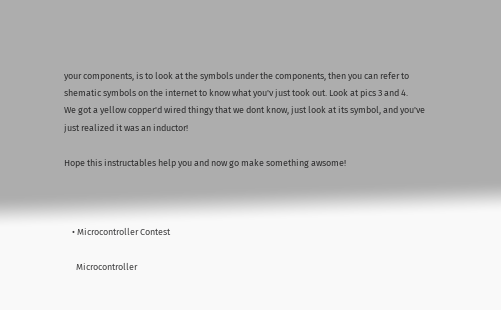your components, is to look at the symbols under the components, then you can refer to shematic symbols on the internet to know what you'v just took out. Look at pics 3 and 4.
We got a yellow copper'd wired thingy that we dont know, just look at its symbol, and you've just realized it was an inductor!

Hope this instructables help you and now go make something awsome!



    • Microcontroller Contest

      Microcontroller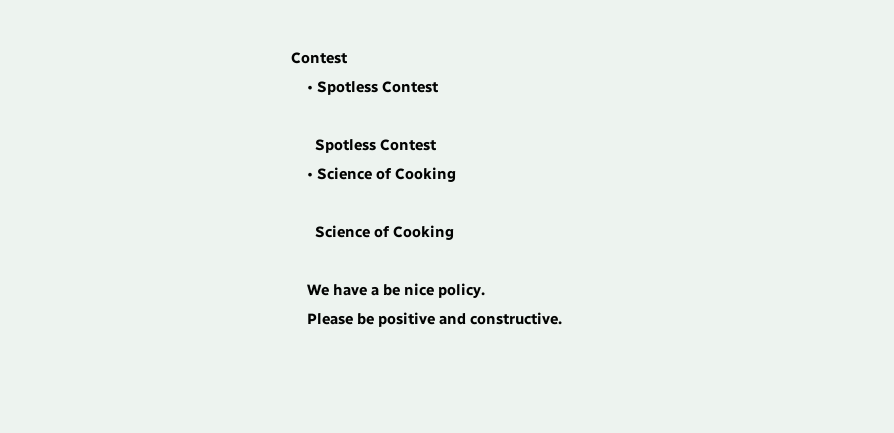Contest
    • Spotless Contest

      Spotless Contest
    • Science of Cooking

      Science of Cooking

    We have a be nice policy.
    Please be positive and constructive.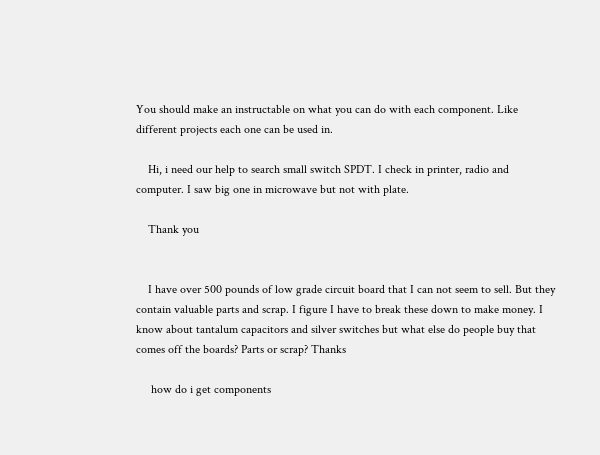You should make an instructable on what you can do with each component. Like different projects each one can be used in.

    Hi, i need our help to search small switch SPDT. I check in printer, radio and computer. I saw big one in microwave but not with plate.

    Thank you


    I have over 500 pounds of low grade circuit board that I can not seem to sell. But they contain valuable parts and scrap. I figure I have to break these down to make money. I know about tantalum capacitors and silver switches but what else do people buy that comes off the boards? Parts or scrap? Thanks

     how do i get components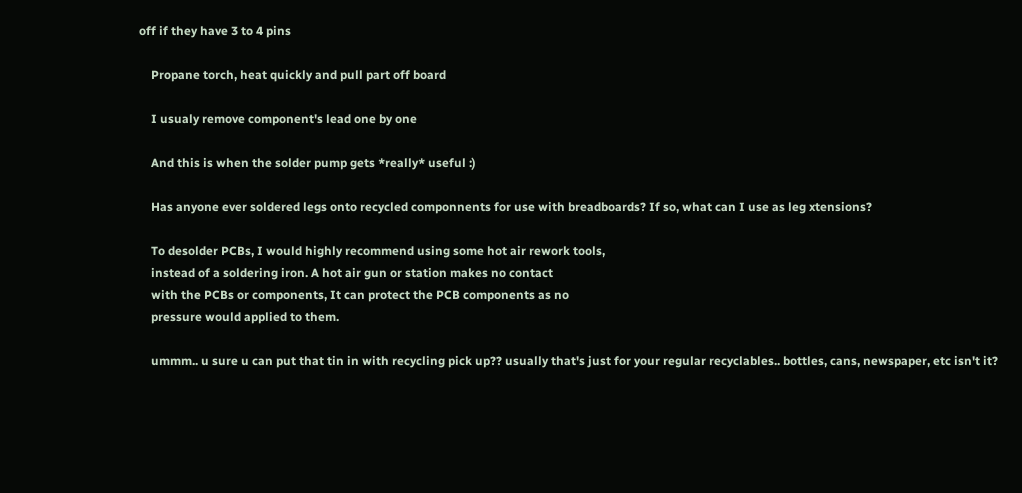off if they have 3 to 4 pins

    Propane torch, heat quickly and pull part off board

    I usualy remove component's lead one by one

    And this is when the solder pump gets *really* useful :)

    Has anyone ever soldered legs onto recycled componnents for use with breadboards? If so, what can I use as leg xtensions?

    To desolder PCBs, I would highly recommend using some hot air rework tools,
    instead of a soldering iron. A hot air gun or station makes no contact
    with the PCBs or components, It can protect the PCB components as no
    pressure would applied to them.

    ummm.. u sure u can put that tin in with recycling pick up?? usually that's just for your regular recyclables.. bottles, cans, newspaper, etc isn't it?